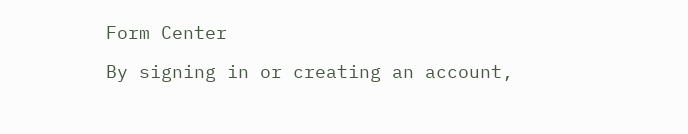Form Center

By signing in or creating an account,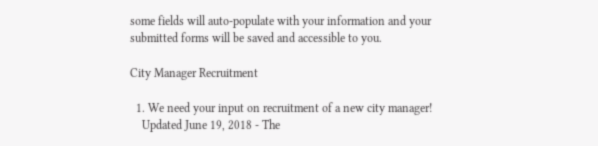some fields will auto-populate with your information and your submitted forms will be saved and accessible to you.

City Manager Recruitment

  1. We need your input on recruitment of a new city manager!
    Updated June 19, 2018 - The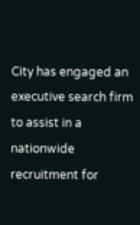City has engaged an executive search firm to assist in a nationwide recruitment for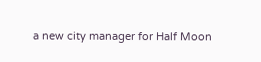a new city manager for Half Moon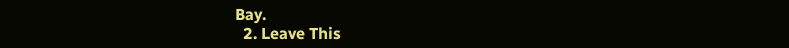Bay.
  2. Leave This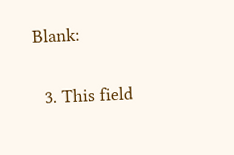Blank:

  3. This field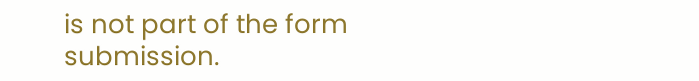is not part of the form submission.